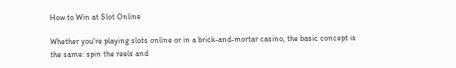How to Win at Slot Online

Whether you’re playing slots online or in a brick-and-mortar casino, the basic concept is the same: spin the reels and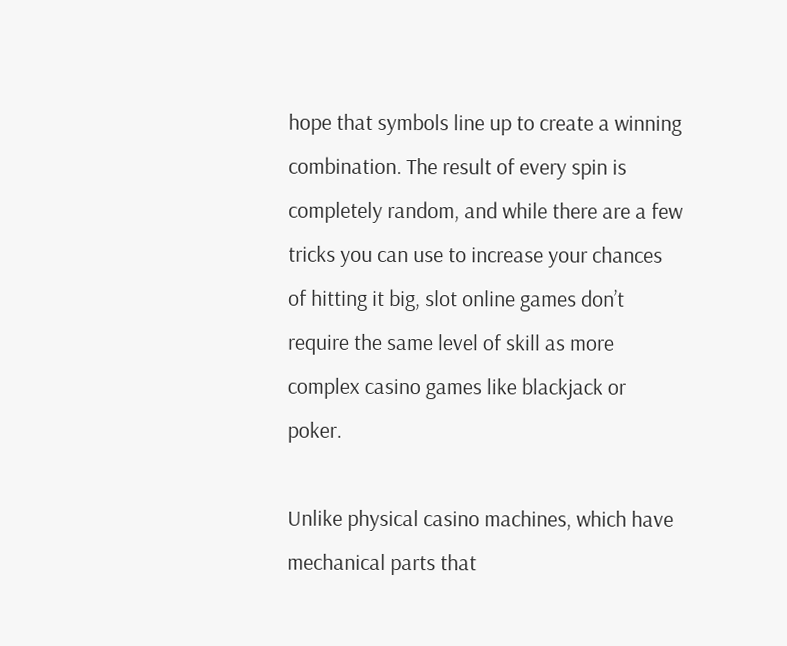hope that symbols line up to create a winning combination. The result of every spin is completely random, and while there are a few tricks you can use to increase your chances of hitting it big, slot online games don’t require the same level of skill as more complex casino games like blackjack or poker.

Unlike physical casino machines, which have mechanical parts that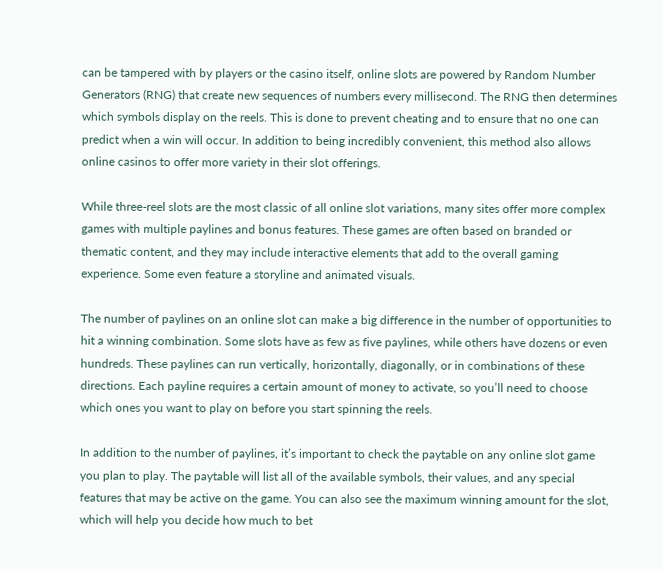can be tampered with by players or the casino itself, online slots are powered by Random Number Generators (RNG) that create new sequences of numbers every millisecond. The RNG then determines which symbols display on the reels. This is done to prevent cheating and to ensure that no one can predict when a win will occur. In addition to being incredibly convenient, this method also allows online casinos to offer more variety in their slot offerings.

While three-reel slots are the most classic of all online slot variations, many sites offer more complex games with multiple paylines and bonus features. These games are often based on branded or thematic content, and they may include interactive elements that add to the overall gaming experience. Some even feature a storyline and animated visuals.

The number of paylines on an online slot can make a big difference in the number of opportunities to hit a winning combination. Some slots have as few as five paylines, while others have dozens or even hundreds. These paylines can run vertically, horizontally, diagonally, or in combinations of these directions. Each payline requires a certain amount of money to activate, so you’ll need to choose which ones you want to play on before you start spinning the reels.

In addition to the number of paylines, it’s important to check the paytable on any online slot game you plan to play. The paytable will list all of the available symbols, their values, and any special features that may be active on the game. You can also see the maximum winning amount for the slot, which will help you decide how much to bet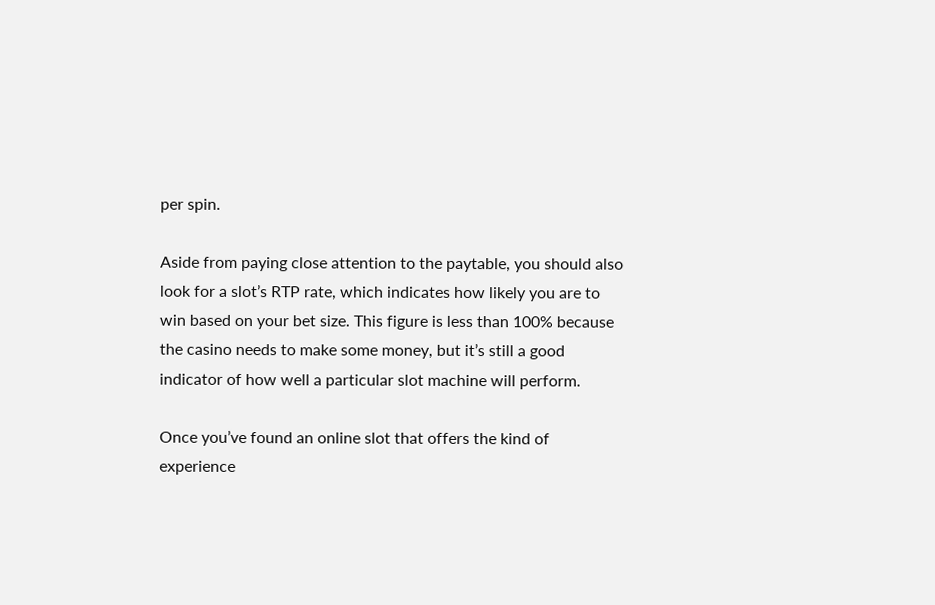per spin.

Aside from paying close attention to the paytable, you should also look for a slot’s RTP rate, which indicates how likely you are to win based on your bet size. This figure is less than 100% because the casino needs to make some money, but it’s still a good indicator of how well a particular slot machine will perform.

Once you’ve found an online slot that offers the kind of experience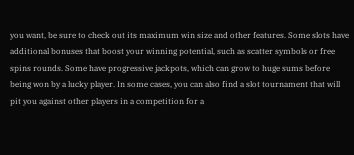you want, be sure to check out its maximum win size and other features. Some slots have additional bonuses that boost your winning potential, such as scatter symbols or free spins rounds. Some have progressive jackpots, which can grow to huge sums before being won by a lucky player. In some cases, you can also find a slot tournament that will pit you against other players in a competition for a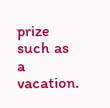prize such as a vacation.